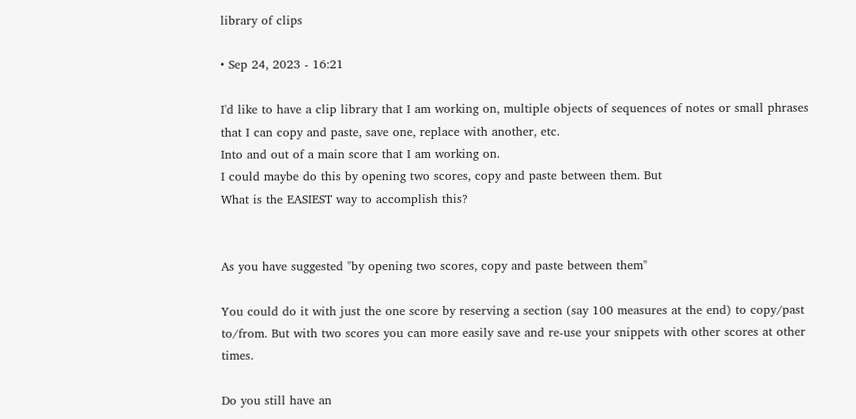library of clips

• Sep 24, 2023 - 16:21

I'd like to have a clip library that I am working on, multiple objects of sequences of notes or small phrases that I can copy and paste, save one, replace with another, etc.
Into and out of a main score that I am working on.
I could maybe do this by opening two scores, copy and paste between them. But
What is the EASIEST way to accomplish this?


As you have suggested "by opening two scores, copy and paste between them"

You could do it with just the one score by reserving a section (say 100 measures at the end) to copy/past to/from. But with two scores you can more easily save and re-use your snippets with other scores at other times.

Do you still have an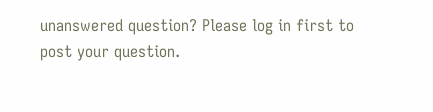unanswered question? Please log in first to post your question.